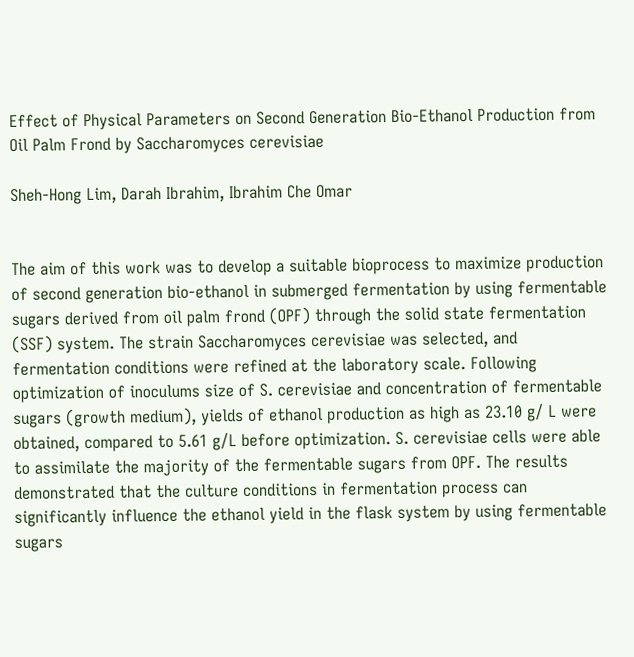Effect of Physical Parameters on Second Generation Bio-Ethanol Production from Oil Palm Frond by Saccharomyces cerevisiae

Sheh-Hong Lim, Darah Ibrahim, Ibrahim Che Omar


The aim of this work was to develop a suitable bioprocess to maximize production of second generation bio-ethanol in submerged fermentation by using fermentable sugars derived from oil palm frond (OPF) through the solid state fermentation (SSF) system. The strain Saccharomyces cerevisiae was selected, and fermentation conditions were refined at the laboratory scale. Following optimization of inoculums size of S. cerevisiae and concentration of fermentable sugars (growth medium), yields of ethanol production as high as 23.10 g/ L were obtained, compared to 5.61 g/L before optimization. S. cerevisiae cells were able to assimilate the majority of the fermentable sugars from OPF. The results demonstrated that the culture conditions in fermentation process can significantly influence the ethanol yield in the flask system by using fermentable sugars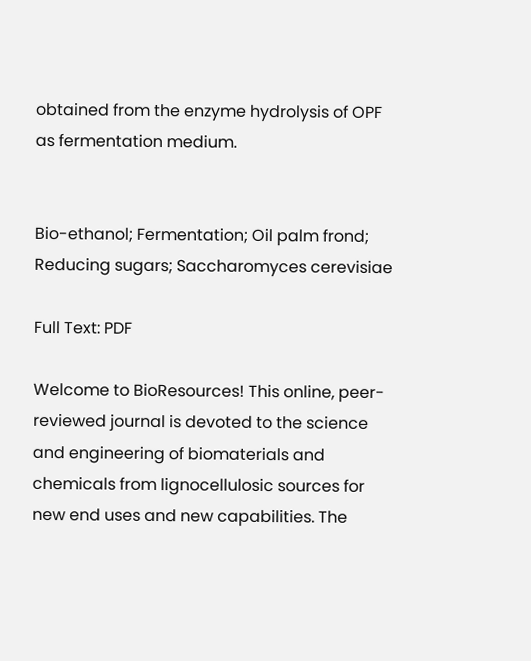obtained from the enzyme hydrolysis of OPF as fermentation medium.


Bio-ethanol; Fermentation; Oil palm frond; Reducing sugars; Saccharomyces cerevisiae

Full Text: PDF

Welcome to BioResources! This online, peer-reviewed journal is devoted to the science and engineering of biomaterials and chemicals from lignocellulosic sources for new end uses and new capabilities. The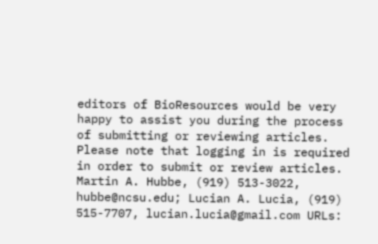editors of BioResources would be very happy to assist you during the process of submitting or reviewing articles. Please note that logging in is required in order to submit or review articles. Martin A. Hubbe, (919) 513-3022, hubbe@ncsu.edu; Lucian A. Lucia, (919) 515-7707, lucian.lucia@gmail.com URLs: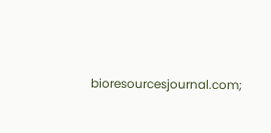bioresourcesjournal.com;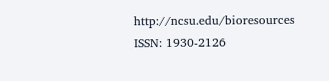http://ncsu.edu/bioresources ISSN: 1930-2126